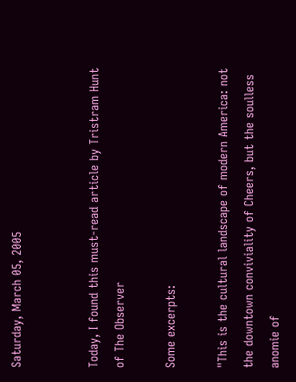Saturday, March 05, 2005


Today, I found this must-read article by Tristram Hunt of The Observer

Some excerpts:

"This is the cultural landscape of modern America: not the downtown conviviality of Cheers, but the soulless anomie of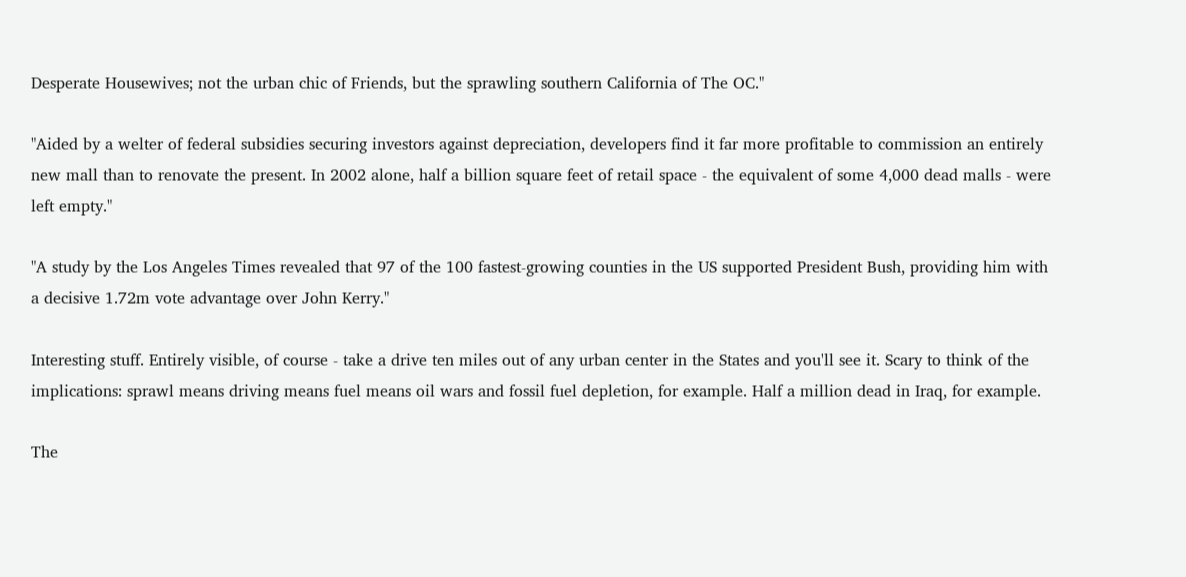Desperate Housewives; not the urban chic of Friends, but the sprawling southern California of The OC."

"Aided by a welter of federal subsidies securing investors against depreciation, developers find it far more profitable to commission an entirely new mall than to renovate the present. In 2002 alone, half a billion square feet of retail space - the equivalent of some 4,000 dead malls - were left empty."

"A study by the Los Angeles Times revealed that 97 of the 100 fastest-growing counties in the US supported President Bush, providing him with a decisive 1.72m vote advantage over John Kerry."

Interesting stuff. Entirely visible, of course - take a drive ten miles out of any urban center in the States and you'll see it. Scary to think of the implications: sprawl means driving means fuel means oil wars and fossil fuel depletion, for example. Half a million dead in Iraq, for example.

The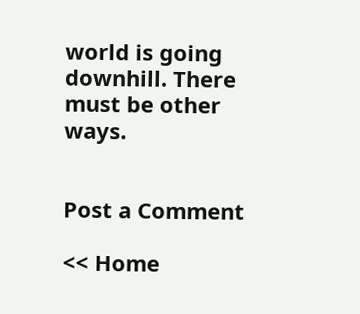world is going downhill. There must be other ways.


Post a Comment

<< Home